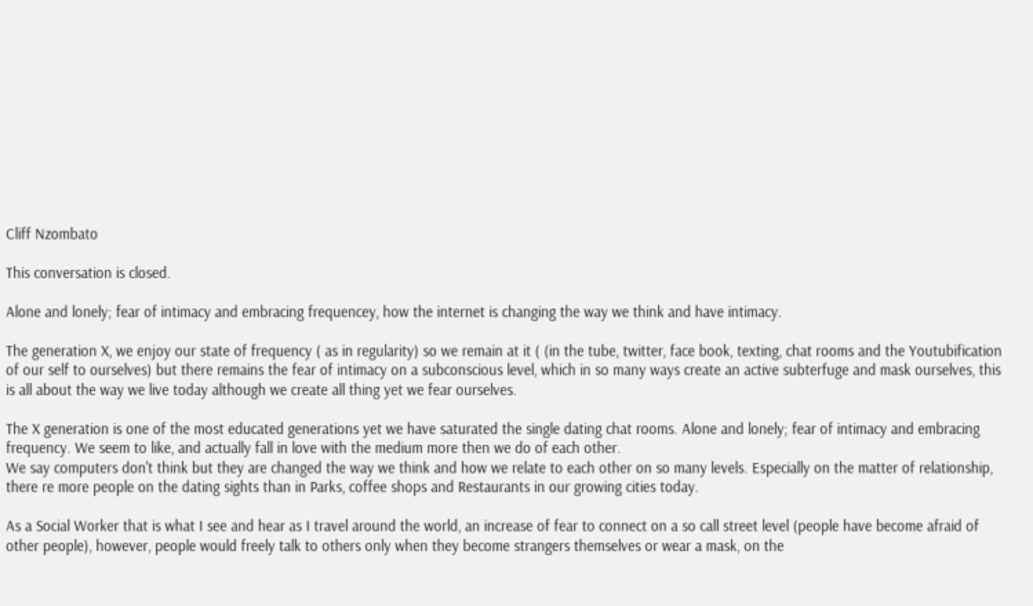Cliff Nzombato

This conversation is closed.

Alone and lonely; fear of intimacy and embracing frequencey, how the internet is changing the way we think and have intimacy.

The generation X, we enjoy our state of frequency ( as in regularity) so we remain at it ( (in the tube, twitter, face book, texting, chat rooms and the Youtubification of our self to ourselves) but there remains the fear of intimacy on a subconscious level, which in so many ways create an active subterfuge and mask ourselves, this is all about the way we live today although we create all thing yet we fear ourselves.

The X generation is one of the most educated generations yet we have saturated the single dating chat rooms. Alone and lonely; fear of intimacy and embracing frequency. We seem to like, and actually fall in love with the medium more then we do of each other.
We say computers don't think but they are changed the way we think and how we relate to each other on so many levels. Especially on the matter of relationship, there re more people on the dating sights than in Parks, coffee shops and Restaurants in our growing cities today.

As a Social Worker that is what I see and hear as I travel around the world, an increase of fear to connect on a so call street level (people have become afraid of other people), however, people would freely talk to others only when they become strangers themselves or wear a mask, on the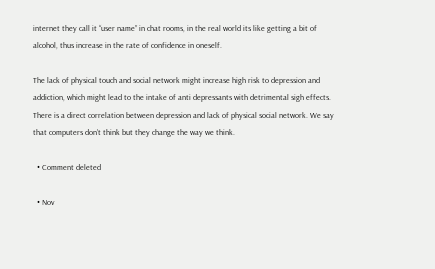internet they call it “user name” in chat rooms, in the real world its like getting a bit of alcohol, thus increase in the rate of confidence in oneself.

The lack of physical touch and social network might increase high risk to depression and addiction, which might lead to the intake of anti depressants with detrimental sigh effects. There is a direct correlation between depression and lack of physical social network. We say that computers don’t think but they change the way we think.

  • Comment deleted

  • Nov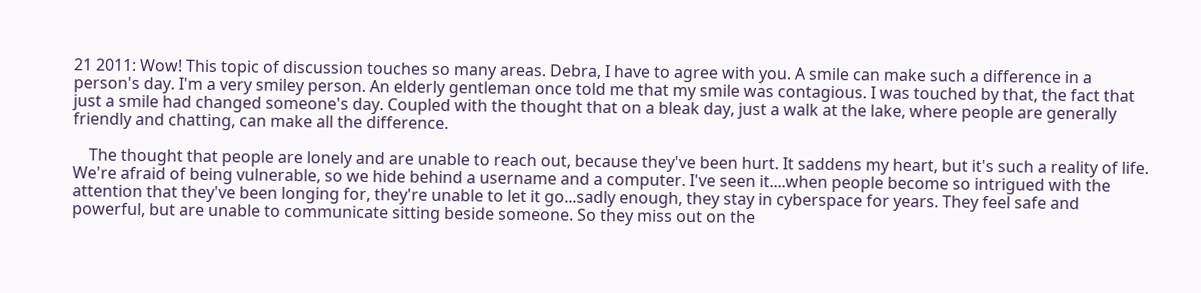21 2011: Wow! This topic of discussion touches so many areas. Debra, I have to agree with you. A smile can make such a difference in a person's day. I'm a very smiley person. An elderly gentleman once told me that my smile was contagious. I was touched by that, the fact that just a smile had changed someone's day. Coupled with the thought that on a bleak day, just a walk at the lake, where people are generally friendly and chatting, can make all the difference.

    The thought that people are lonely and are unable to reach out, because they've been hurt. It saddens my heart, but it's such a reality of life. We're afraid of being vulnerable, so we hide behind a username and a computer. I've seen it....when people become so intrigued with the attention that they've been longing for, they're unable to let it go...sadly enough, they stay in cyberspace for years. They feel safe and powerful, but are unable to communicate sitting beside someone. So they miss out on the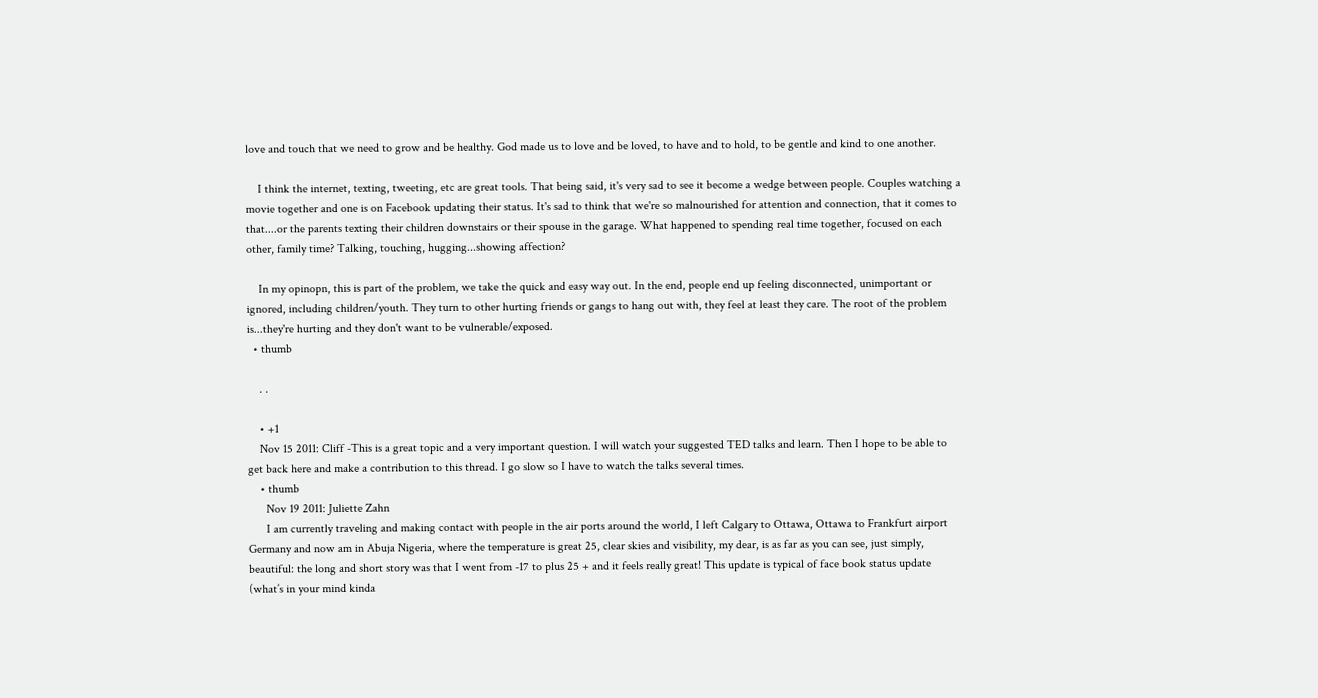love and touch that we need to grow and be healthy. God made us to love and be loved, to have and to hold, to be gentle and kind to one another.

    I think the internet, texting, tweeting, etc are great tools. That being said, it's very sad to see it become a wedge between people. Couples watching a movie together and one is on Facebook updating their status. It's sad to think that we're so malnourished for attention and connection, that it comes to that....or the parents texting their children downstairs or their spouse in the garage. What happened to spending real time together, focused on each other, family time? Talking, touching, hugging...showing affection?

    In my opinopn, this is part of the problem, we take the quick and easy way out. In the end, people end up feeling disconnected, unimportant or ignored, including children/youth. They turn to other hurting friends or gangs to hang out with, they feel at least they care. The root of the problem is...they're hurting and they don't want to be vulnerable/exposed.
  • thumb

    . .

    • +1
    Nov 15 2011: Cliff -This is a great topic and a very important question. I will watch your suggested TED talks and learn. Then I hope to be able to get back here and make a contribution to this thread. I go slow so I have to watch the talks several times.
    • thumb
      Nov 19 2011: Juliette Zahn
      I am currently traveling and making contact with people in the air ports around the world, I left Calgary to Ottawa, Ottawa to Frankfurt airport Germany and now am in Abuja Nigeria, where the temperature is great 25, clear skies and visibility, my dear, is as far as you can see, just simply, beautiful: the long and short story was that I went from -17 to plus 25 + and it feels really great! This update is typical of face book status update (what’s in your mind kinda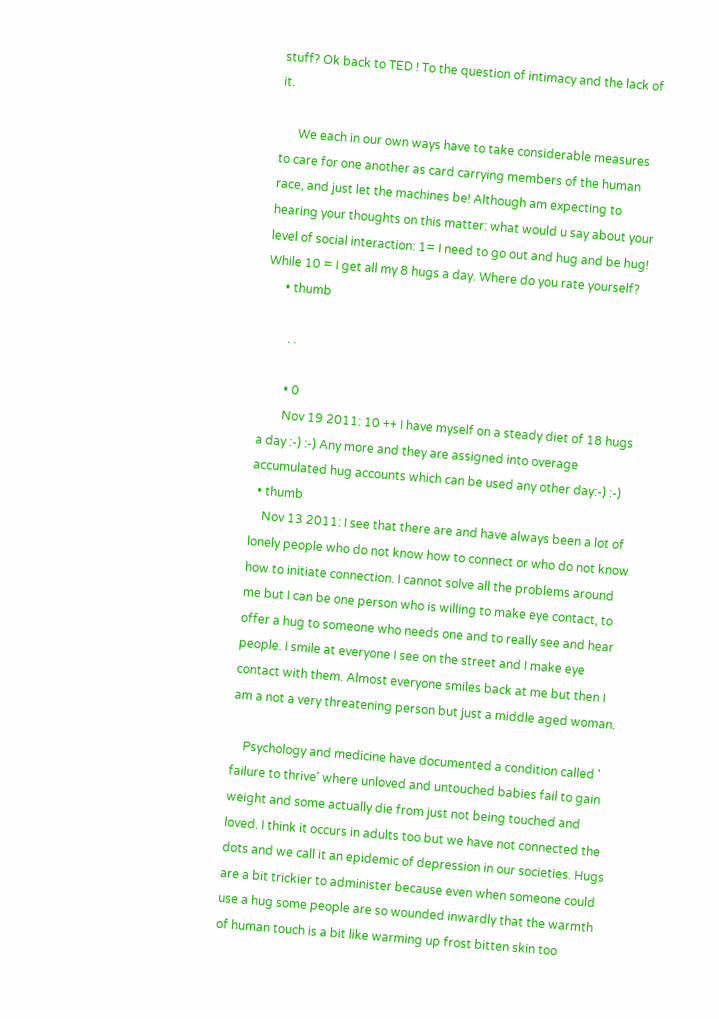stuff? Ok back to TED ! To the question of intimacy and the lack of it.

      We each in our own ways have to take considerable measures to care for one another as card carrying members of the human race, and just let the machines be! Although am expecting to hearing your thoughts on this matter: what would u say about your level of social interaction: 1= I need to go out and hug and be hug! While 10 = I get all my 8 hugs a day. Where do you rate yourself?
      • thumb

        . .

        • 0
        Nov 19 2011: 10 ++ I have myself on a steady diet of 18 hugs a day :-) :-) Any more and they are assigned into overage accumulated hug accounts which can be used any other day:-) :-)
  • thumb
    Nov 13 2011: I see that there are and have always been a lot of lonely people who do not know how to connect or who do not know how to initiate connection. I cannot solve all the problems around me but I can be one person who is willing to make eye contact, to offer a hug to someone who needs one and to really see and hear people. I smile at everyone I see on the street and I make eye contact with them. Almost everyone smiles back at me but then I am a not a very threatening person but just a middle aged woman.

    Psychology and medicine have documented a condition called ' failure to thrive' where unloved and untouched babies fail to gain weight and some actually die from just not being touched and loved. I think it occurs in adults too but we have not connected the dots and we call it an epidemic of depression in our societies. Hugs are a bit trickier to administer because even when someone could use a hug some people are so wounded inwardly that the warmth of human touch is a bit like warming up frost bitten skin too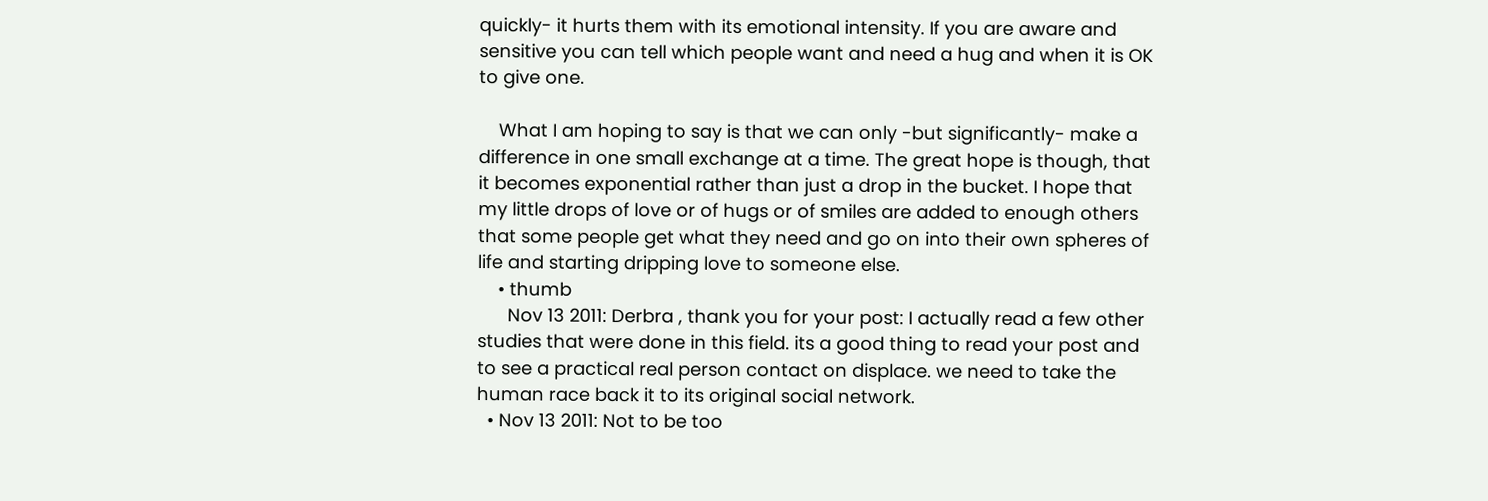quickly- it hurts them with its emotional intensity. If you are aware and sensitive you can tell which people want and need a hug and when it is OK to give one.

    What I am hoping to say is that we can only -but significantly- make a difference in one small exchange at a time. The great hope is though, that it becomes exponential rather than just a drop in the bucket. I hope that my little drops of love or of hugs or of smiles are added to enough others that some people get what they need and go on into their own spheres of life and starting dripping love to someone else.
    • thumb
      Nov 13 2011: Derbra , thank you for your post: I actually read a few other studies that were done in this field. its a good thing to read your post and to see a practical real person contact on displace. we need to take the human race back it to its original social network.
  • Nov 13 2011: Not to be too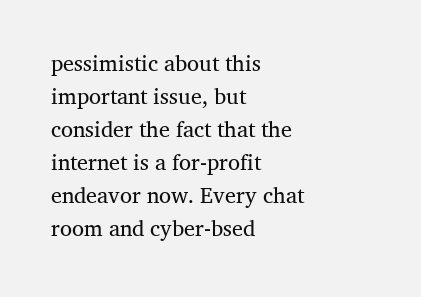pessimistic about this important issue, but consider the fact that the internet is a for-profit endeavor now. Every chat room and cyber-bsed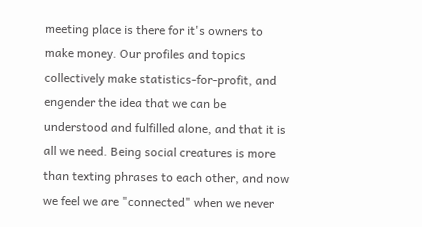meeting place is there for it's owners to make money. Our profiles and topics collectively make statistics-for-profit, and engender the idea that we can be understood and fulfilled alone, and that it is all we need. Being social creatures is more than texting phrases to each other, and now we feel we are "connected" when we never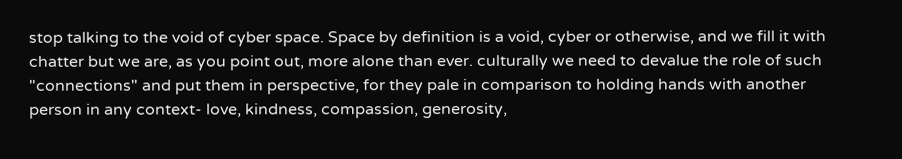stop talking to the void of cyber space. Space by definition is a void, cyber or otherwise, and we fill it with chatter but we are, as you point out, more alone than ever. culturally we need to devalue the role of such "connections" and put them in perspective, for they pale in comparison to holding hands with another person in any context- love, kindness, compassion, generosity,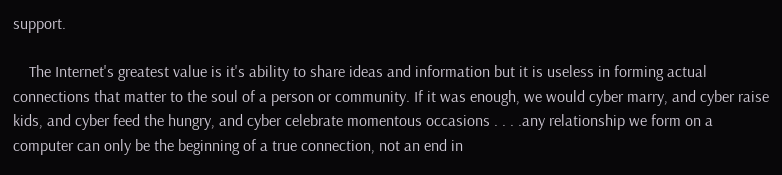support.

    The Internet's greatest value is it's ability to share ideas and information but it is useless in forming actual connections that matter to the soul of a person or community. If it was enough, we would cyber marry, and cyber raise kids, and cyber feed the hungry, and cyber celebrate momentous occasions . . . .any relationship we form on a computer can only be the beginning of a true connection, not an end in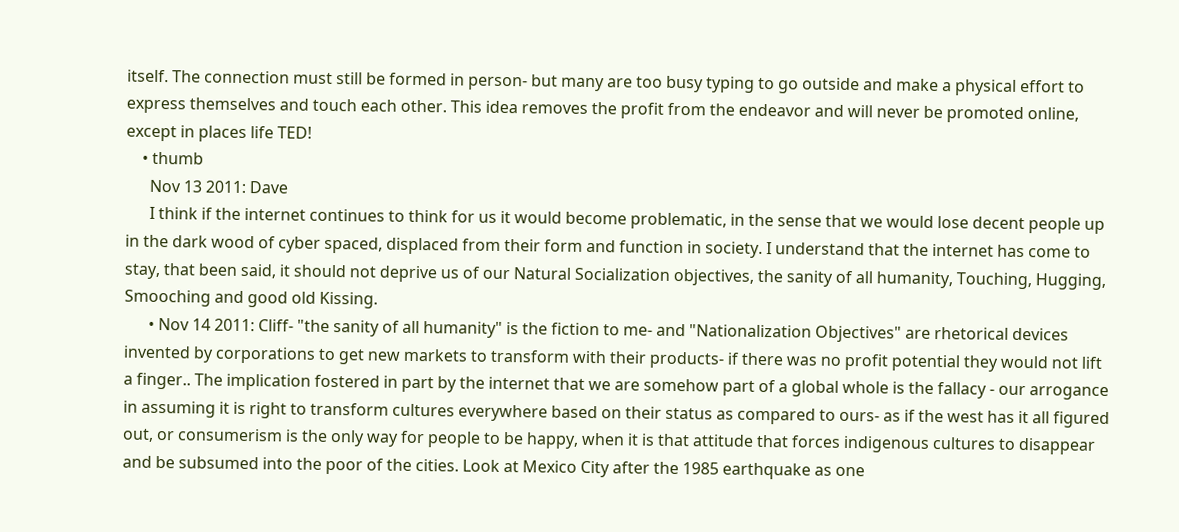itself. The connection must still be formed in person- but many are too busy typing to go outside and make a physical effort to express themselves and touch each other. This idea removes the profit from the endeavor and will never be promoted online, except in places life TED!
    • thumb
      Nov 13 2011: Dave
      I think if the internet continues to think for us it would become problematic, in the sense that we would lose decent people up in the dark wood of cyber spaced, displaced from their form and function in society. I understand that the internet has come to stay, that been said, it should not deprive us of our Natural Socialization objectives, the sanity of all humanity, Touching, Hugging, Smooching and good old Kissing.
      • Nov 14 2011: Cliff- "the sanity of all humanity" is the fiction to me- and "Nationalization Objectives" are rhetorical devices invented by corporations to get new markets to transform with their products- if there was no profit potential they would not lift a finger.. The implication fostered in part by the internet that we are somehow part of a global whole is the fallacy - our arrogance in assuming it is right to transform cultures everywhere based on their status as compared to ours- as if the west has it all figured out, or consumerism is the only way for people to be happy, when it is that attitude that forces indigenous cultures to disappear and be subsumed into the poor of the cities. Look at Mexico City after the 1985 earthquake as one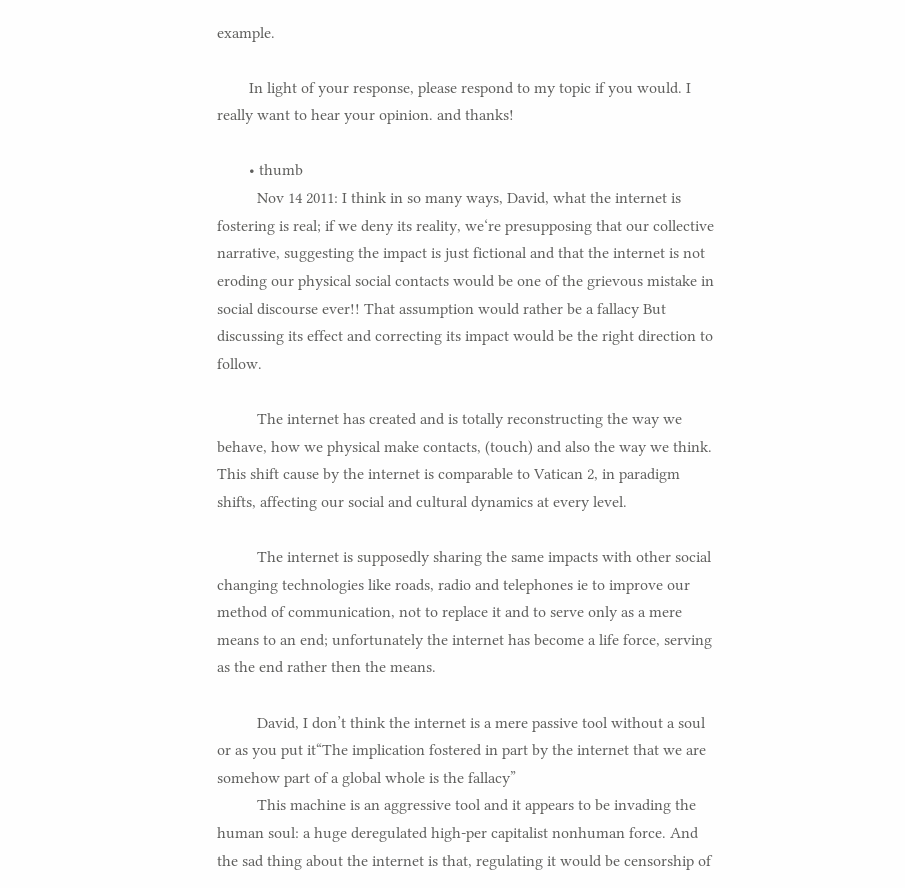example.

        In light of your response, please respond to my topic if you would. I really want to hear your opinion. and thanks!

        • thumb
          Nov 14 2011: I think in so many ways, David, what the internet is fostering is real; if we deny its reality, we‘re presupposing that our collective narrative, suggesting the impact is just fictional and that the internet is not eroding our physical social contacts would be one of the grievous mistake in social discourse ever!! That assumption would rather be a fallacy But discussing its effect and correcting its impact would be the right direction to follow.

          The internet has created and is totally reconstructing the way we behave, how we physical make contacts, (touch) and also the way we think. This shift cause by the internet is comparable to Vatican 2, in paradigm shifts, affecting our social and cultural dynamics at every level.

          The internet is supposedly sharing the same impacts with other social changing technologies like roads, radio and telephones ie to improve our method of communication, not to replace it and to serve only as a mere means to an end; unfortunately the internet has become a life force, serving as the end rather then the means.

          David, I don’t think the internet is a mere passive tool without a soul or as you put it“The implication fostered in part by the internet that we are somehow part of a global whole is the fallacy”
          This machine is an aggressive tool and it appears to be invading the human soul: a huge deregulated high-per capitalist nonhuman force. And the sad thing about the internet is that, regulating it would be censorship of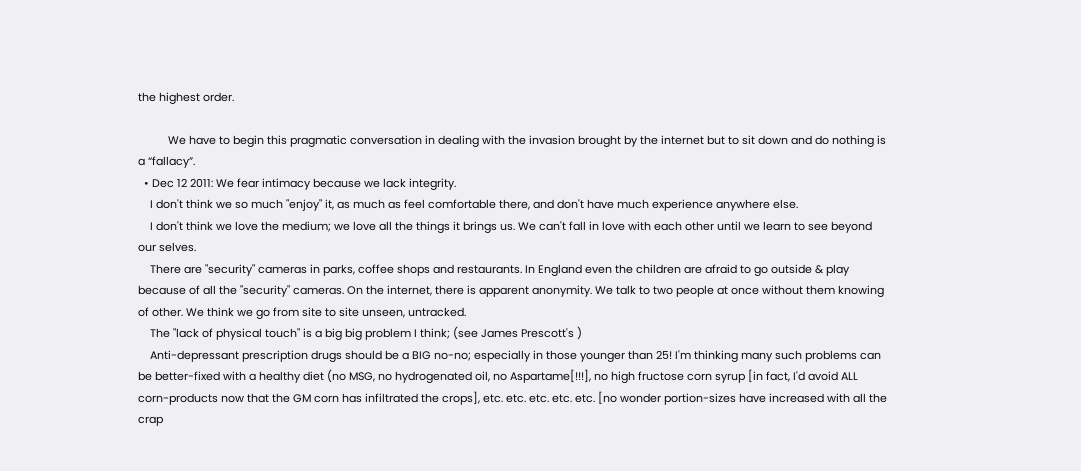the highest order.

          We have to begin this pragmatic conversation in dealing with the invasion brought by the internet but to sit down and do nothing is a “fallacy”.
  • Dec 12 2011: We fear intimacy because we lack integrity.
    I don't think we so much "enjoy" it, as much as feel comfortable there, and don't have much experience anywhere else.
    I don't think we love the medium; we love all the things it brings us. We can't fall in love with each other until we learn to see beyond our selves.
    There are "security" cameras in parks, coffee shops and restaurants. In England even the children are afraid to go outside & play because of all the "security" cameras. On the internet, there is apparent anonymity. We talk to two people at once without them knowing of other. We think we go from site to site unseen, untracked.
    The "lack of physical touch" is a big big problem I think; (see James Prescott's )
    Anti-depressant prescription drugs should be a BIG no-no; especially in those younger than 25! I'm thinking many such problems can be better-fixed with a healthy diet (no MSG, no hydrogenated oil, no Aspartame[!!!], no high fructose corn syrup [in fact, I'd avoid ALL corn-products now that the GM corn has infiltrated the crops], etc. etc. etc. etc. etc. [no wonder portion-sizes have increased with all the crap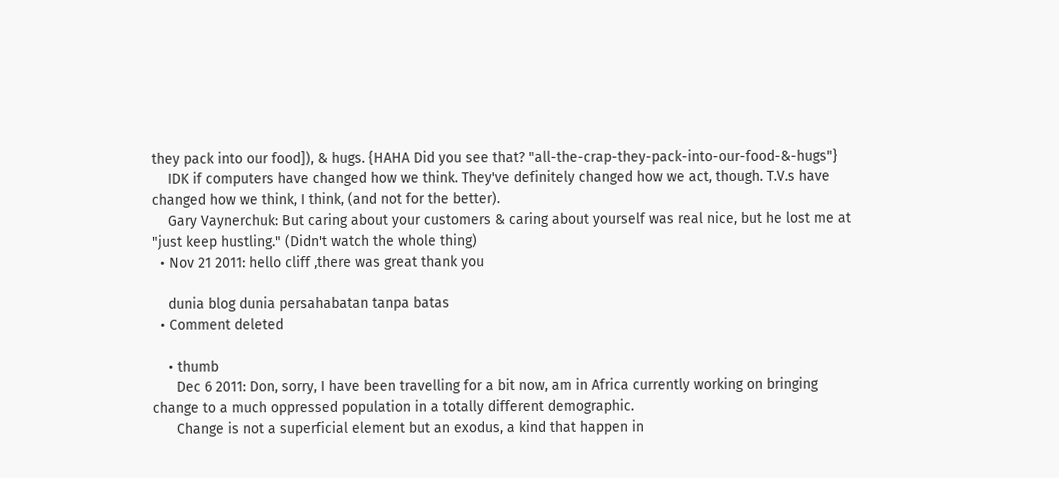they pack into our food]), & hugs. {HAHA Did you see that? "all-the-crap-they-pack-into-our-food-&-hugs"}
    IDK if computers have changed how we think. They've definitely changed how we act, though. T.V.s have changed how we think, I think, (and not for the better).
    Gary Vaynerchuk: But caring about your customers & caring about yourself was real nice, but he lost me at "just keep hustling." (Didn't watch the whole thing)
  • Nov 21 2011: hello cliff ,there was great thank you

    dunia blog dunia persahabatan tanpa batas
  • Comment deleted

    • thumb
      Dec 6 2011: Don, sorry, I have been travelling for a bit now, am in Africa currently working on bringing change to a much oppressed population in a totally different demographic.
      Change is not a superficial element but an exodus, a kind that happen in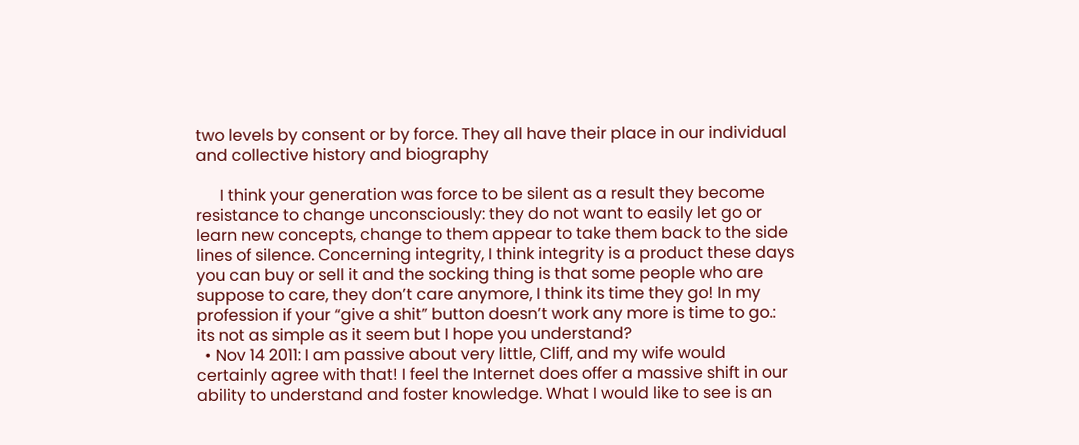two levels by consent or by force. They all have their place in our individual and collective history and biography

      I think your generation was force to be silent as a result they become resistance to change unconsciously: they do not want to easily let go or learn new concepts, change to them appear to take them back to the side lines of silence. Concerning integrity, I think integrity is a product these days you can buy or sell it and the socking thing is that some people who are suppose to care, they don’t care anymore, I think its time they go! In my profession if your “give a shit” button doesn’t work any more is time to go.: its not as simple as it seem but I hope you understand?
  • Nov 14 2011: I am passive about very little, Cliff, and my wife would certainly agree with that! I feel the Internet does offer a massive shift in our ability to understand and foster knowledge. What I would like to see is an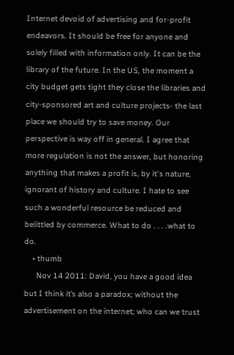Internet devoid of advertising and for-profit endeavors. It should be free for anyone and solely filled with information only. It can be the library of the future. In the US, the moment a city budget gets tight they close the libraries and city-sponsored art and culture projects- the last place we should try to save money. Our perspective is way off in general. I agree that more regulation is not the answer, but honoring anything that makes a profit is, by it's nature, ignorant of history and culture. I hate to see such a wonderful resource be reduced and belittled by commerce. What to do . . . .what to do.
    • thumb
      Nov 14 2011: David, you have a good idea but I think it’s also a paradox; without the advertisement on the internet; who can we trust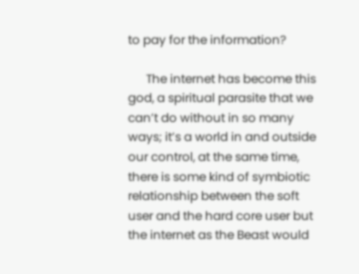to pay for the information?

      The internet has become this god, a spiritual parasite that we can’t do without in so many ways; it’s a world in and outside our control, at the same time, there is some kind of symbiotic relationship between the soft user and the hard core user but the internet as the Beast would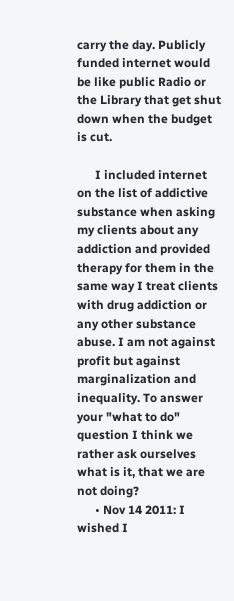carry the day. Publicly funded internet would be like public Radio or the Library that get shut down when the budget is cut.

      I included internet on the list of addictive substance when asking my clients about any addiction and provided therapy for them in the same way I treat clients with drug addiction or any other substance abuse. I am not against profit but against marginalization and inequality. To answer your "what to do" question I think we rather ask ourselves what is it, that we are not doing?
      • Nov 14 2011: I wished I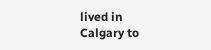lived in Calgary to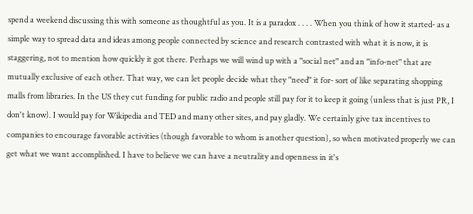spend a weekend discussing this with someone as thoughtful as you. It is a paradox . . . . When you think of how it started- as a simple way to spread data and ideas among people connected by science and research contrasted with what it is now, it is staggering, not to mention how quickly it got there. Perhaps we will wind up with a "social net" and an "info-net" that are mutually exclusive of each other. That way, we can let people decide what they "need" it for- sort of like separating shopping malls from libraries. In the US they cut funding for public radio and people still pay for it to keep it going (unless that is just PR, I don't know). I would pay for Wikipedia and TED and many other sites, and pay gladly. We certainly give tax incentives to companies to encourage favorable activities (though favorable to whom is another question), so when motivated properly we can get what we want accomplished. I have to believe we can have a neutrality and openness in it's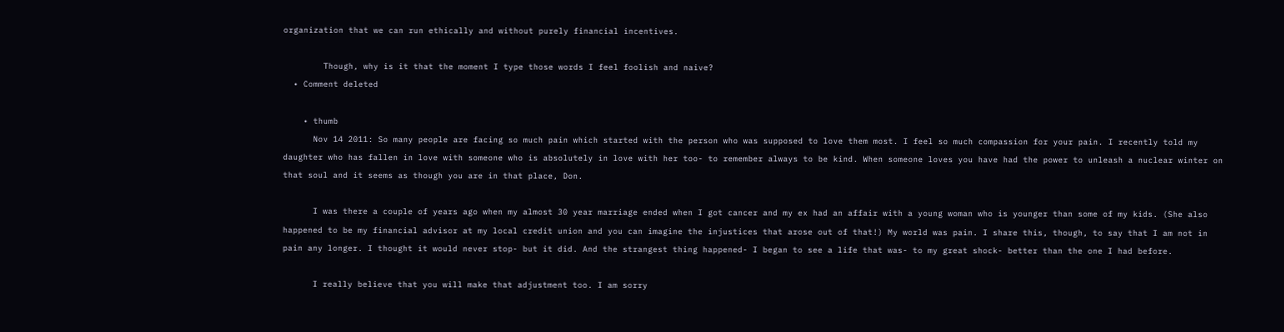organization that we can run ethically and without purely financial incentives.

        Though, why is it that the moment I type those words I feel foolish and naive?
  • Comment deleted

    • thumb
      Nov 14 2011: So many people are facing so much pain which started with the person who was supposed to love them most. I feel so much compassion for your pain. I recently told my daughter who has fallen in love with someone who is absolutely in love with her too- to remember always to be kind. When someone loves you have had the power to unleash a nuclear winter on that soul and it seems as though you are in that place, Don.

      I was there a couple of years ago when my almost 30 year marriage ended when I got cancer and my ex had an affair with a young woman who is younger than some of my kids. (She also happened to be my financial advisor at my local credit union and you can imagine the injustices that arose out of that!) My world was pain. I share this, though, to say that I am not in pain any longer. I thought it would never stop- but it did. And the strangest thing happened- I began to see a life that was- to my great shock- better than the one I had before.

      I really believe that you will make that adjustment too. I am sorry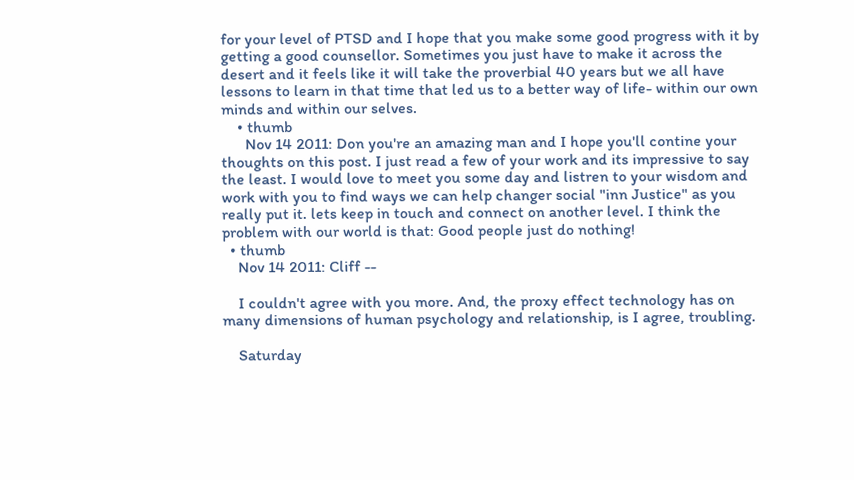for your level of PTSD and I hope that you make some good progress with it by getting a good counsellor. Sometimes you just have to make it across the desert and it feels like it will take the proverbial 40 years but we all have lessons to learn in that time that led us to a better way of life- within our own minds and within our selves.
    • thumb
      Nov 14 2011: Don you're an amazing man and I hope you'll contine your thoughts on this post. I just read a few of your work and its impressive to say the least. I would love to meet you some day and listren to your wisdom and work with you to find ways we can help changer social "inn Justice" as you really put it. lets keep in touch and connect on another level. I think the problem with our world is that: Good people just do nothing!
  • thumb
    Nov 14 2011: Cliff --

    I couldn't agree with you more. And, the proxy effect technology has on many dimensions of human psychology and relationship, is I agree, troubling.

    Saturday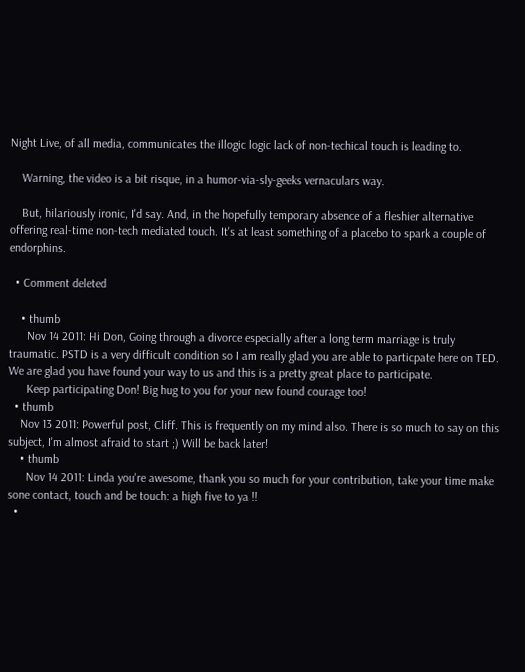Night Live, of all media, communicates the illogic logic lack of non-techical touch is leading to.

    Warning, the video is a bit risque, in a humor-via-sly-geeks vernaculars way.

    But, hilariously ironic, I'd say. And, in the hopefully temporary absence of a fleshier alternative offering real-time non-tech mediated touch. It's at least something of a placebo to spark a couple of endorphins.

  • Comment deleted

    • thumb
      Nov 14 2011: Hi Don, Going through a divorce especially after a long term marriage is truly traumatic. PSTD is a very difficult condition so I am really glad you are able to particpate here on TED. We are glad you have found your way to us and this is a pretty great place to participate.
      Keep participating Don! Big hug to you for your new found courage too!
  • thumb
    Nov 13 2011: Powerful post, Cliff. This is frequently on my mind also. There is so much to say on this subject, I'm almost afraid to start ;) Will be back later!
    • thumb
      Nov 14 2011: Linda you're awesome, thank you so much for your contribution, take your time make sone contact, touch and be touch: a high five to ya !!
  •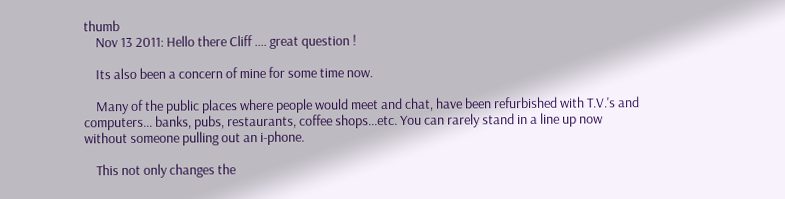thumb
    Nov 13 2011: Hello there Cliff .... great question !

    Its also been a concern of mine for some time now.

    Many of the public places where people would meet and chat, have been refurbished with T.V.'s and computers... banks, pubs, restaurants, coffee shops...etc. You can rarely stand in a line up now without someone pulling out an i-phone.

    This not only changes the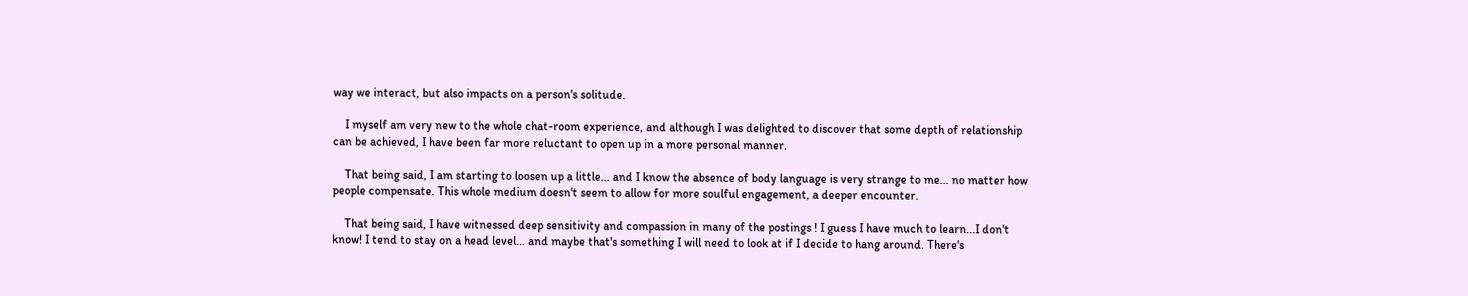way we interact, but also impacts on a person's solitude.

    I myself am very new to the whole chat-room experience, and although I was delighted to discover that some depth of relationship can be achieved, I have been far more reluctant to open up in a more personal manner.

    That being said, I am starting to loosen up a little... and I know the absence of body language is very strange to me... no matter how people compensate. This whole medium doesn't seem to allow for more soulful engagement, a deeper encounter.

    That being said, I have witnessed deep sensitivity and compassion in many of the postings ! I guess I have much to learn...I don't know! I tend to stay on a head level... and maybe that's something I will need to look at if I decide to hang around. There's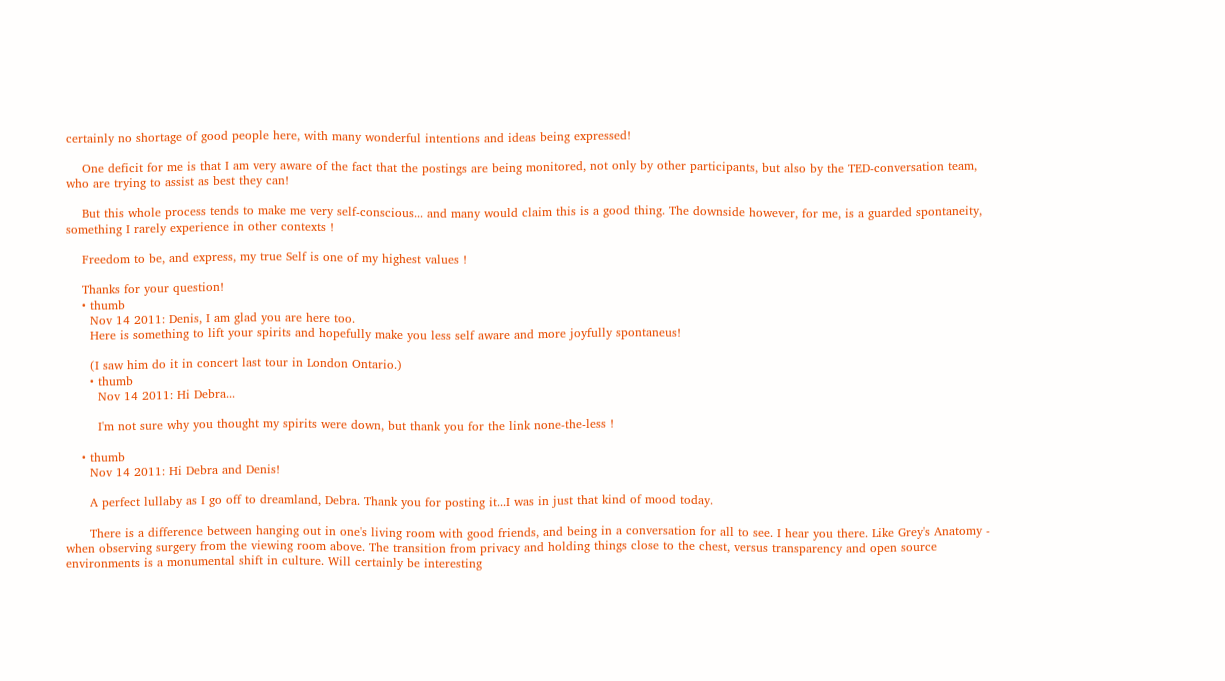certainly no shortage of good people here, with many wonderful intentions and ideas being expressed!

    One deficit for me is that I am very aware of the fact that the postings are being monitored, not only by other participants, but also by the TED-conversation team, who are trying to assist as best they can!

    But this whole process tends to make me very self-conscious... and many would claim this is a good thing. The downside however, for me, is a guarded spontaneity, something I rarely experience in other contexts !

    Freedom to be, and express, my true Self is one of my highest values !

    Thanks for your question!
    • thumb
      Nov 14 2011: Denis, I am glad you are here too.
      Here is something to lift your spirits and hopefully make you less self aware and more joyfully spontaneus!

      (I saw him do it in concert last tour in London Ontario.)
      • thumb
        Nov 14 2011: Hi Debra...

        I'm not sure why you thought my spirits were down, but thank you for the link none-the-less !

    • thumb
      Nov 14 2011: Hi Debra and Denis!

      A perfect lullaby as I go off to dreamland, Debra. Thank you for posting it...I was in just that kind of mood today.

      There is a difference between hanging out in one's living room with good friends, and being in a conversation for all to see. I hear you there. Like Grey's Anatomy - when observing surgery from the viewing room above. The transition from privacy and holding things close to the chest, versus transparency and open source environments is a monumental shift in culture. Will certainly be interesting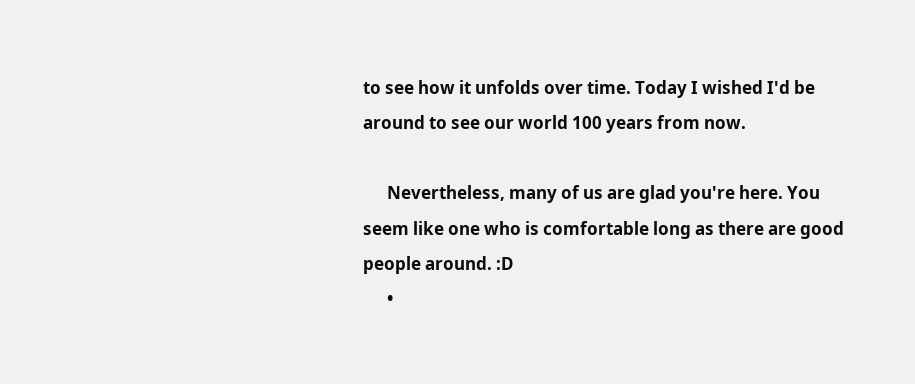to see how it unfolds over time. Today I wished I'd be around to see our world 100 years from now.

      Nevertheless, many of us are glad you're here. You seem like one who is comfortable long as there are good people around. :D
      •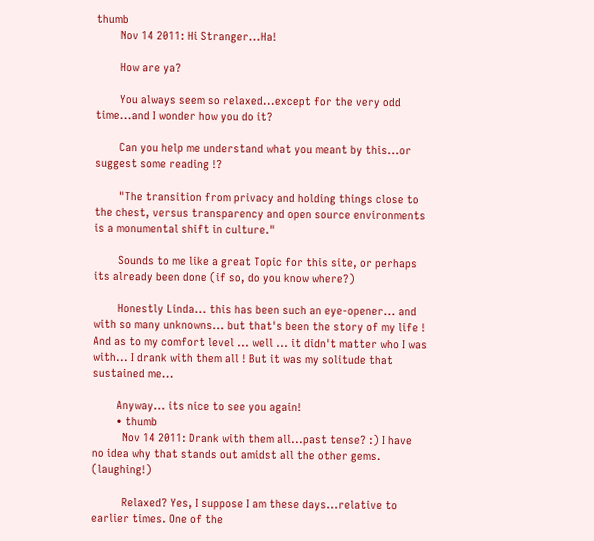thumb
        Nov 14 2011: Hi Stranger...Ha!

        How are ya?

        You always seem so relaxed...except for the very odd time...and I wonder how you do it?

        Can you help me understand what you meant by this...or suggest some reading !?

        "The transition from privacy and holding things close to the chest, versus transparency and open source environments is a monumental shift in culture."

        Sounds to me like a great Topic for this site, or perhaps its already been done (if so, do you know where?)

        Honestly Linda... this has been such an eye-opener... and with so many unknowns... but that's been the story of my life ! And as to my comfort level ... well ... it didn't matter who I was with... I drank with them all ! But it was my solitude that sustained me...

        Anyway... its nice to see you again!
        • thumb
          Nov 14 2011: Drank with them all...past tense? :) I have no idea why that stands out amidst all the other gems. (laughing!)

          Relaxed? Yes, I suppose I am these days...relative to earlier times. One of the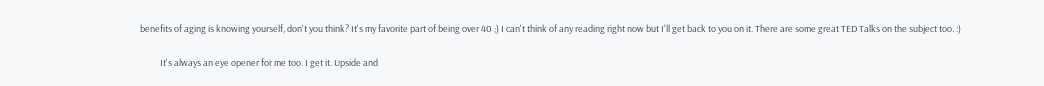benefits of aging is knowing yourself, don't you think? It's my favorite part of being over 40 ;) I can't think of any reading right now but I'll get back to you on it. There are some great TED Talks on the subject too. :)

          It's always an eye opener for me too. I get it. Upside and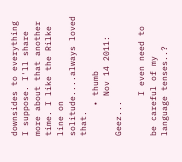downsides to everything I suppose. I'll share more about that another time. I like the Rilke line on solitude....always loved that.
      • thumb
        Nov 14 2011: Geez...

        I even need to be careful of my language tenses..?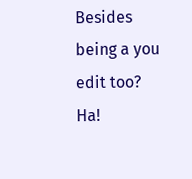Besides being a you edit too? Ha!